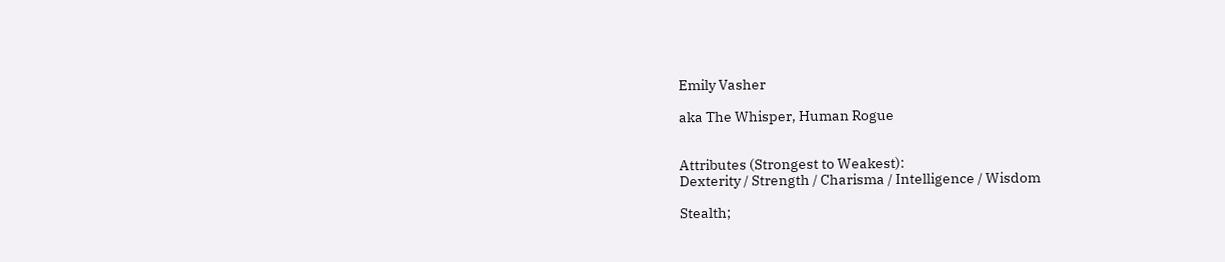Emily Vasher

aka The Whisper, Human Rogue


Attributes (Strongest to Weakest):
Dexterity / Strength / Charisma / Intelligence / Wisdom

Stealth;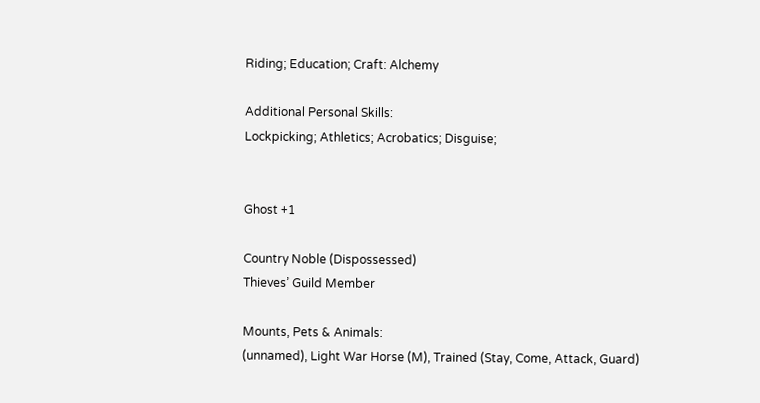Riding; Education; Craft: Alchemy

Additional Personal Skills:
Lockpicking; Athletics; Acrobatics; Disguise;


Ghost +1

Country Noble (Dispossessed)
Thieves’ Guild Member

Mounts, Pets & Animals:
(unnamed), Light War Horse (M), Trained (Stay, Come, Attack, Guard)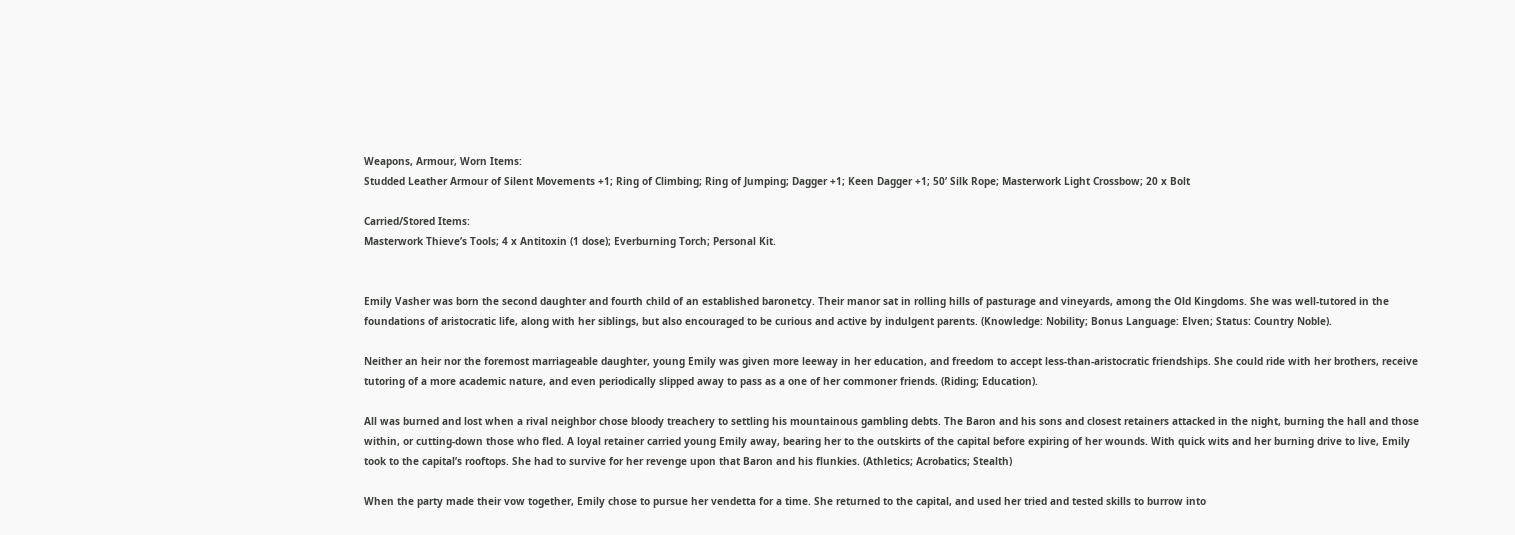Weapons, Armour, Worn Items:
Studded Leather Armour of Silent Movements +1; Ring of Climbing; Ring of Jumping; Dagger +1; Keen Dagger +1; 50’ Silk Rope; Masterwork Light Crossbow; 20 x Bolt

Carried/Stored Items:
Masterwork Thieve’s Tools; 4 x Antitoxin (1 dose); Everburning Torch; Personal Kit.


Emily Vasher was born the second daughter and fourth child of an established baronetcy. Their manor sat in rolling hills of pasturage and vineyards, among the Old Kingdoms. She was well-tutored in the foundations of aristocratic life, along with her siblings, but also encouraged to be curious and active by indulgent parents. (Knowledge: Nobility; Bonus Language: Elven; Status: Country Noble).

Neither an heir nor the foremost marriageable daughter, young Emily was given more leeway in her education, and freedom to accept less-than-aristocratic friendships. She could ride with her brothers, receive tutoring of a more academic nature, and even periodically slipped away to pass as a one of her commoner friends. (Riding; Education).

All was burned and lost when a rival neighbor chose bloody treachery to settling his mountainous gambling debts. The Baron and his sons and closest retainers attacked in the night, burning the hall and those within, or cutting-down those who fled. A loyal retainer carried young Emily away, bearing her to the outskirts of the capital before expiring of her wounds. With quick wits and her burning drive to live, Emily took to the capital’s rooftops. She had to survive for her revenge upon that Baron and his flunkies. (Athletics; Acrobatics; Stealth)

When the party made their vow together, Emily chose to pursue her vendetta for a time. She returned to the capital, and used her tried and tested skills to burrow into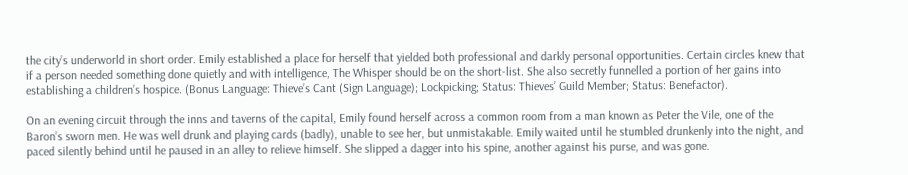the city’s underworld in short order. Emily established a place for herself that yielded both professional and darkly personal opportunities. Certain circles knew that if a person needed something done quietly and with intelligence, The Whisper should be on the short-list. She also secretly funnelled a portion of her gains into establishing a children’s hospice. (Bonus Language: Thieve’s Cant (Sign Language); Lockpicking; Status: Thieves’ Guild Member; Status: Benefactor).

On an evening circuit through the inns and taverns of the capital, Emily found herself across a common room from a man known as Peter the Vile, one of the Baron’s sworn men. He was well drunk and playing cards (badly), unable to see her, but unmistakable. Emily waited until he stumbled drunkenly into the night, and paced silently behind until he paused in an alley to relieve himself. She slipped a dagger into his spine, another against his purse, and was gone.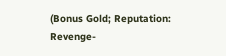(Bonus Gold; Reputation: Revenge-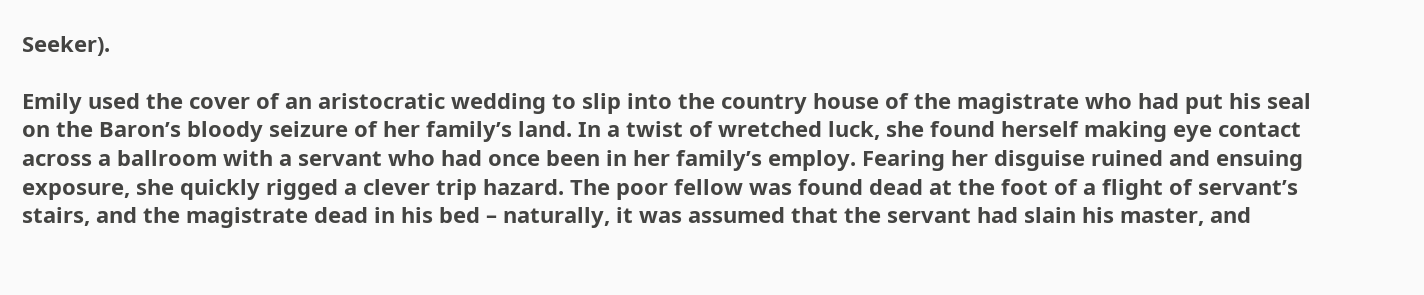Seeker).

Emily used the cover of an aristocratic wedding to slip into the country house of the magistrate who had put his seal on the Baron’s bloody seizure of her family’s land. In a twist of wretched luck, she found herself making eye contact across a ballroom with a servant who had once been in her family’s employ. Fearing her disguise ruined and ensuing exposure, she quickly rigged a clever trip hazard. The poor fellow was found dead at the foot of a flight of servant’s stairs, and the magistrate dead in his bed – naturally, it was assumed that the servant had slain his master, and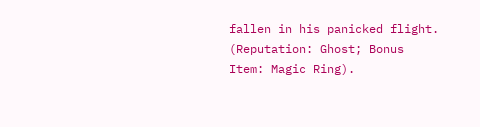fallen in his panicked flight. (Reputation: Ghost; Bonus Item: Magic Ring).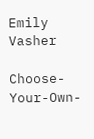Emily Vasher

Choose-Your-Own-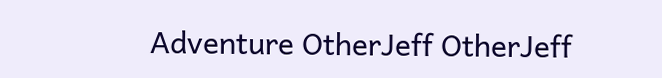Adventure OtherJeff OtherJeff